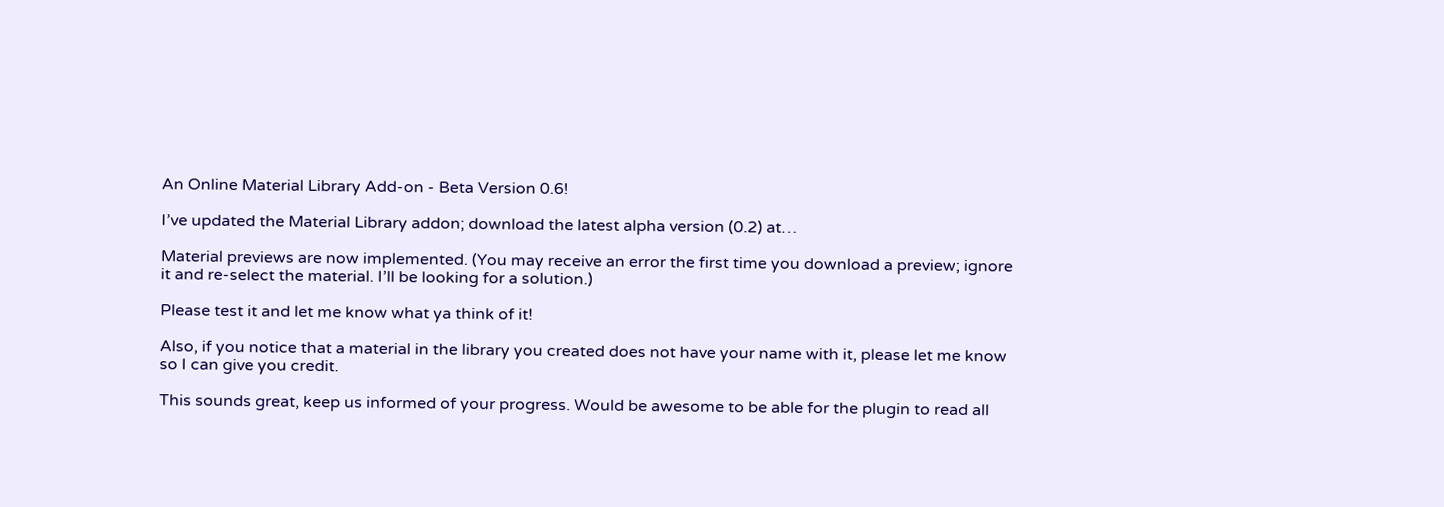An Online Material Library Add-on - Beta Version 0.6!

I’ve updated the Material Library addon; download the latest alpha version (0.2) at…

Material previews are now implemented. (You may receive an error the first time you download a preview; ignore it and re-select the material. I’ll be looking for a solution.)

Please test it and let me know what ya think of it!

Also, if you notice that a material in the library you created does not have your name with it, please let me know so I can give you credit.

This sounds great, keep us informed of your progress. Would be awesome to be able for the plugin to read all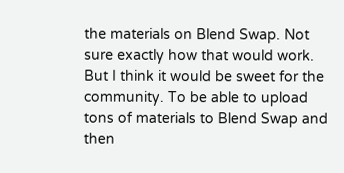the materials on Blend Swap. Not sure exactly how that would work. But I think it would be sweet for the community. To be able to upload tons of materials to Blend Swap and then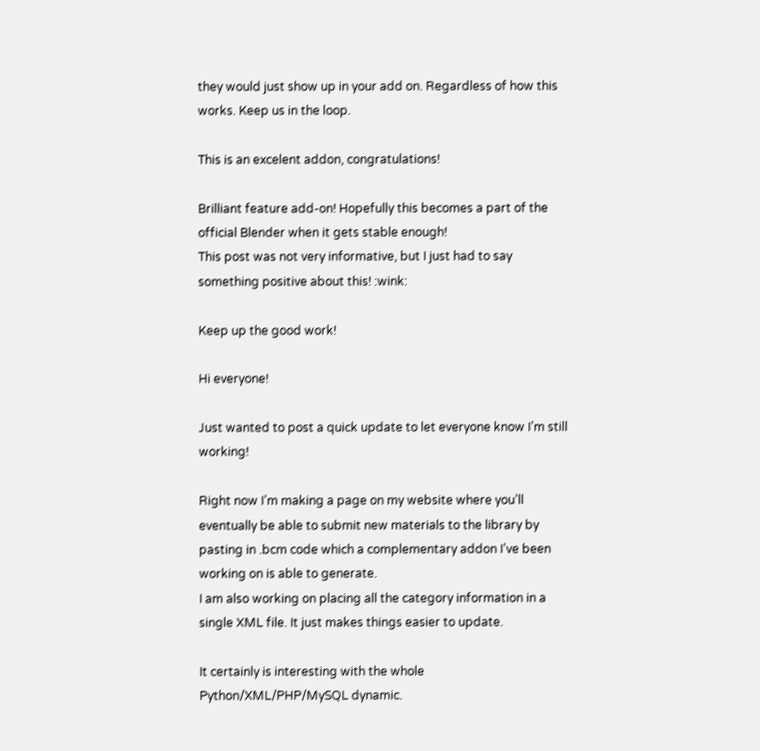they would just show up in your add on. Regardless of how this works. Keep us in the loop.

This is an excelent addon, congratulations!

Brilliant feature add-on! Hopefully this becomes a part of the official Blender when it gets stable enough!
This post was not very informative, but I just had to say something positive about this! :wink:

Keep up the good work!

Hi everyone!

Just wanted to post a quick update to let everyone know I’m still working!

Right now I’m making a page on my website where you’ll eventually be able to submit new materials to the library by pasting in .bcm code which a complementary addon I’ve been working on is able to generate.
I am also working on placing all the category information in a single XML file. It just makes things easier to update.

It certainly is interesting with the whole Python/XML/PHP/MySQL dynamic.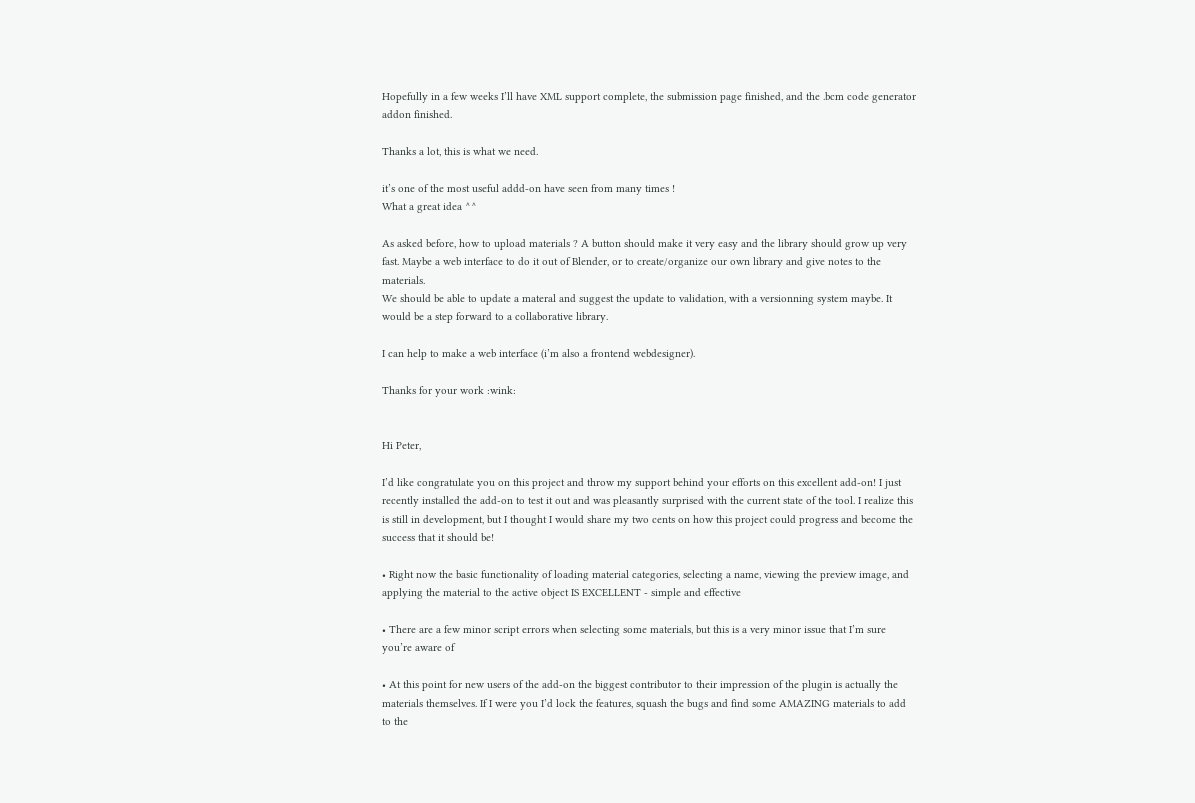Hopefully in a few weeks I’ll have XML support complete, the submission page finished, and the .bcm code generator addon finished.

Thanks a lot, this is what we need.

it’s one of the most useful addd-on have seen from many times !
What a great idea ^^

As asked before, how to upload materials ? A button should make it very easy and the library should grow up very fast. Maybe a web interface to do it out of Blender, or to create/organize our own library and give notes to the materials.
We should be able to update a materal and suggest the update to validation, with a versionning system maybe. It would be a step forward to a collaborative library.

I can help to make a web interface (i’m also a frontend webdesigner).

Thanks for your work :wink:


Hi Peter,

I’d like congratulate you on this project and throw my support behind your efforts on this excellent add-on! I just recently installed the add-on to test it out and was pleasantly surprised with the current state of the tool. I realize this is still in development, but I thought I would share my two cents on how this project could progress and become the success that it should be!

• Right now the basic functionality of loading material categories, selecting a name, viewing the preview image, and applying the material to the active object IS EXCELLENT - simple and effective

• There are a few minor script errors when selecting some materials, but this is a very minor issue that I’m sure you’re aware of

• At this point for new users of the add-on the biggest contributor to their impression of the plugin is actually the materials themselves. If I were you I’d lock the features, squash the bugs and find some AMAZING materials to add to the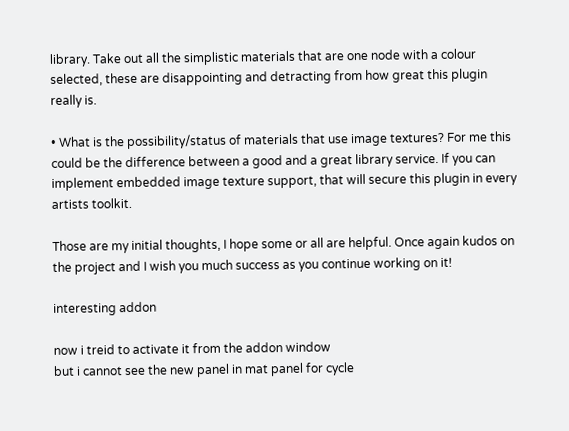library. Take out all the simplistic materials that are one node with a colour selected, these are disappointing and detracting from how great this plugin really is.

• What is the possibility/status of materials that use image textures? For me this could be the difference between a good and a great library service. If you can implement embedded image texture support, that will secure this plugin in every artists toolkit.

Those are my initial thoughts, I hope some or all are helpful. Once again kudos on the project and I wish you much success as you continue working on it!

interesting addon

now i treid to activate it from the addon window
but i cannot see the new panel in mat panel for cycle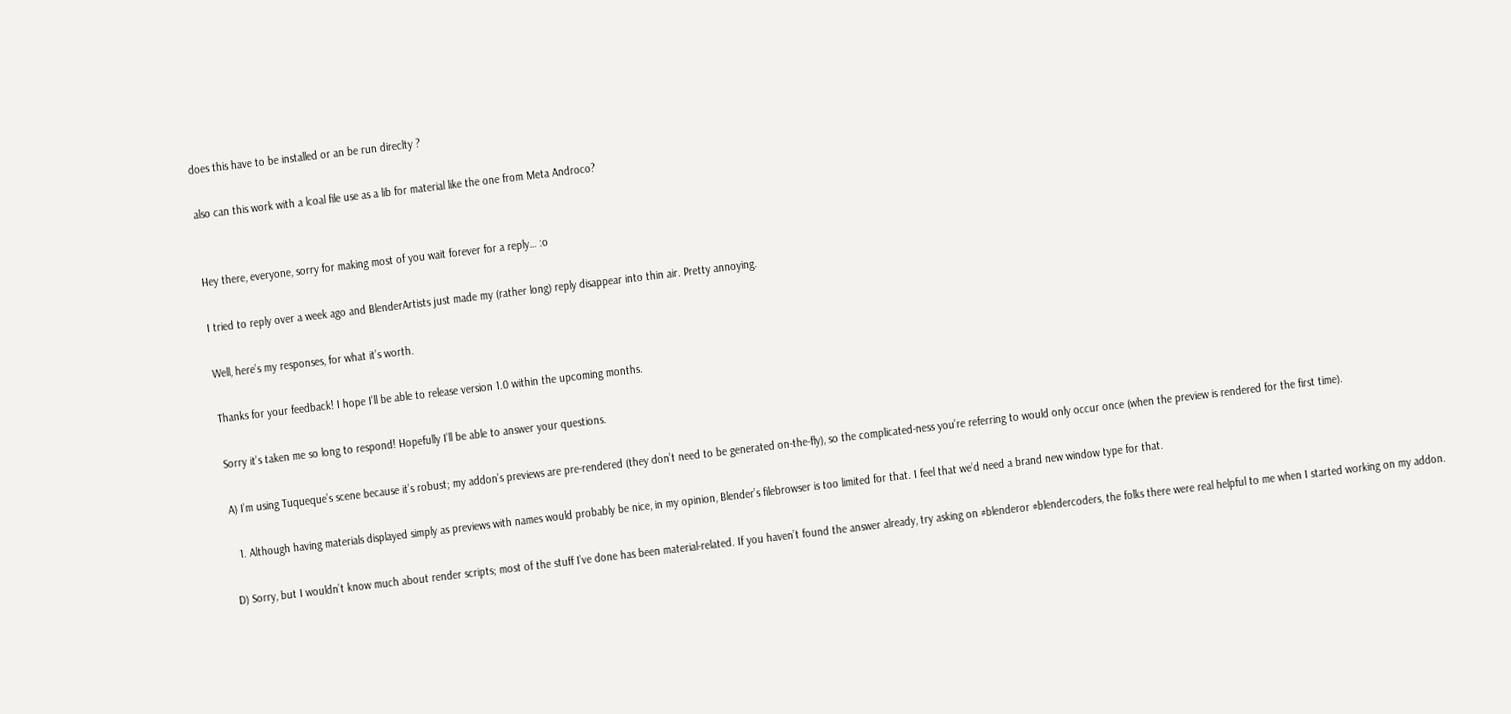does this have to be installed or an be run direclty ?

also can this work with a lcoal file use as a lib for material like the one from Meta Androco?


Hey there, everyone, sorry for making most of you wait forever for a reply… :o

I tried to reply over a week ago and BlenderArtists just made my (rather long) reply disappear into thin air. Pretty annoying.

Well, here’s my responses, for what it’s worth.

Thanks for your feedback! I hope I’ll be able to release version 1.0 within the upcoming months.

Sorry it’s taken me so long to respond! Hopefully I’ll be able to answer your questions.

A) I’m using Tuqueque’s scene because it’s robust; my addon’s previews are pre-rendered (they don’t need to be generated on-the-fly), so the complicated-ness you’re referring to would only occur once (when the preview is rendered for the first time).

  1. Although having materials displayed simply as previews with names would probably be nice, in my opinion, Blender’s filebrowser is too limited for that. I feel that we’d need a brand new window type for that.

D) Sorry, but I wouldn’t know much about render scripts; most of the stuff I’ve done has been material-related. If you haven’t found the answer already, try asking on #blenderor #blendercoders, the folks there were real helpful to me when I started working on my addon.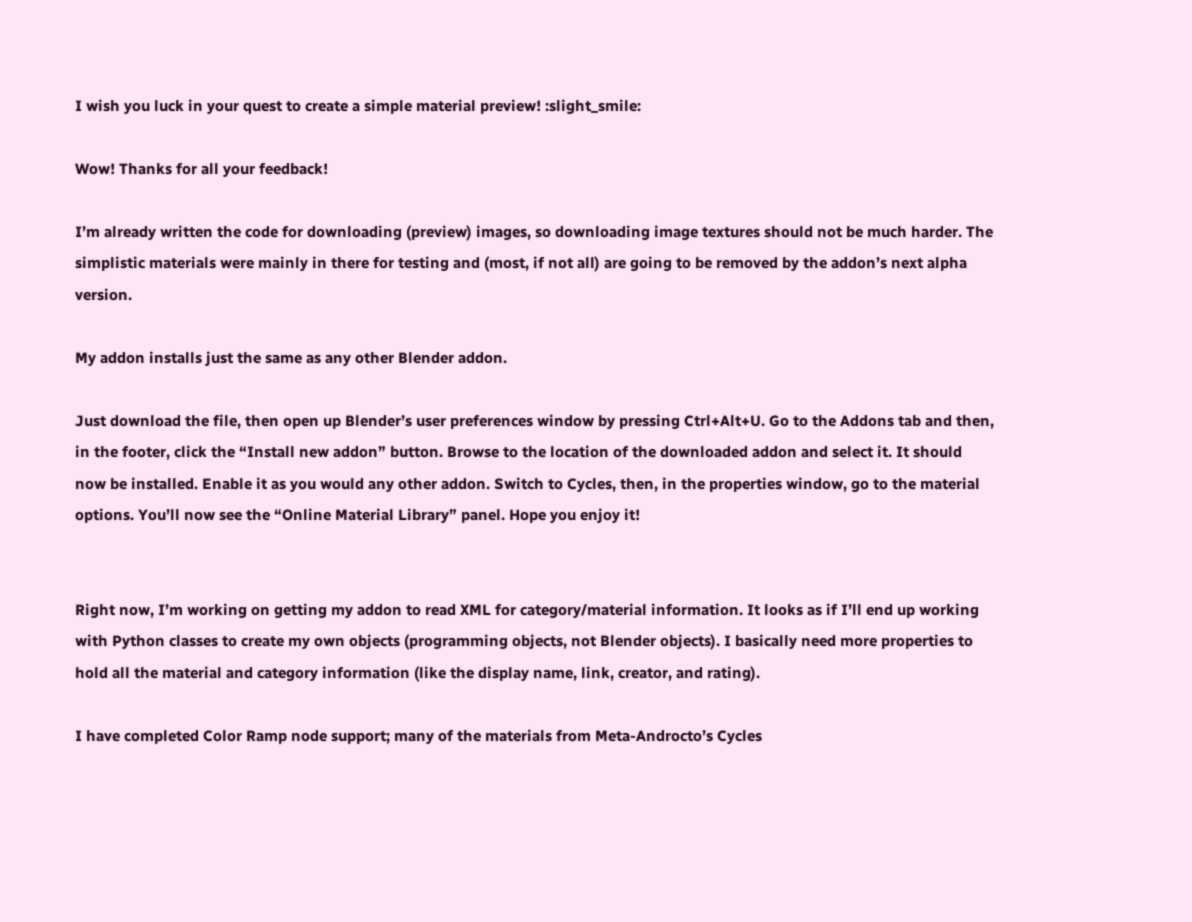I wish you luck in your quest to create a simple material preview! :slight_smile:

Wow! Thanks for all your feedback!

I’m already written the code for downloading (preview) images, so downloading image textures should not be much harder. The simplistic materials were mainly in there for testing and (most, if not all) are going to be removed by the addon’s next alpha version.

My addon installs just the same as any other Blender addon.

Just download the file, then open up Blender’s user preferences window by pressing Ctrl+Alt+U. Go to the Addons tab and then, in the footer, click the “Install new addon” button. Browse to the location of the downloaded addon and select it. It should now be installed. Enable it as you would any other addon. Switch to Cycles, then, in the properties window, go to the material options. You’ll now see the “Online Material Library” panel. Hope you enjoy it!


Right now, I’m working on getting my addon to read XML for category/material information. It looks as if I’ll end up working with Python classes to create my own objects (programming objects, not Blender objects). I basically need more properties to hold all the material and category information (like the display name, link, creator, and rating).

I have completed Color Ramp node support; many of the materials from Meta-Androcto’s Cycles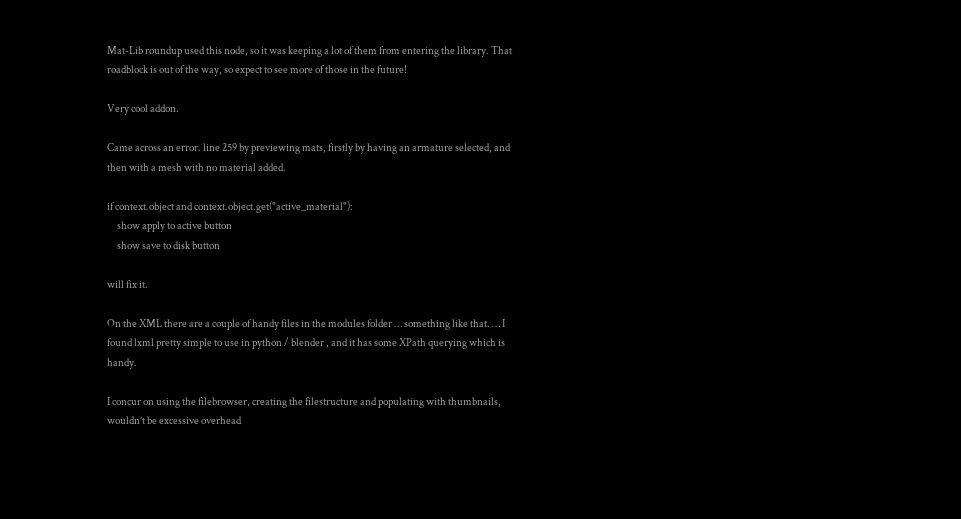Mat-Lib roundup used this node, so it was keeping a lot of them from entering the library. That roadblock is out of the way, so expect to see more of those in the future!

Very cool addon.

Came across an error. line 259 by previewing mats, firstly by having an armature selected, and then with a mesh with no material added.

if context.object and context.object.get("active_material"):
     show apply to active button
     show save to disk button

will fix it.

On the XML there are a couple of handy files in the modules folder … something like that. … I found lxml pretty simple to use in python / blender , and it has some XPath querying which is handy.

I concur on using the filebrowser, creating the filestructure and populating with thumbnails, wouldn’t be excessive overhead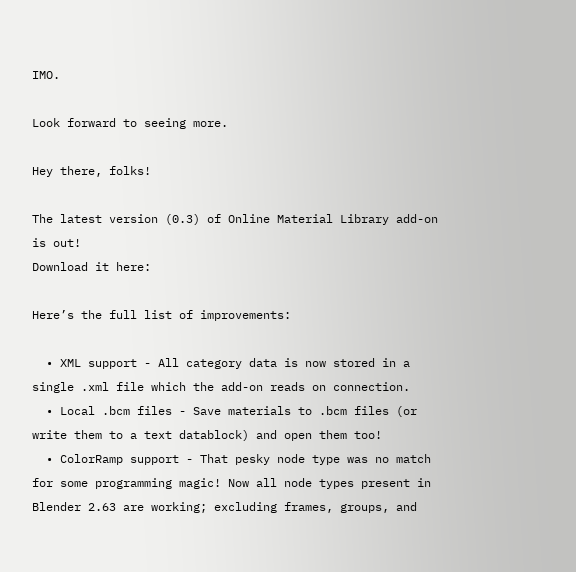IMO.

Look forward to seeing more.

Hey there, folks!

The latest version (0.3) of Online Material Library add-on is out!
Download it here:

Here’s the full list of improvements:

  • XML support - All category data is now stored in a single .xml file which the add-on reads on connection.
  • Local .bcm files - Save materials to .bcm files (or write them to a text datablock) and open them too!
  • ColorRamp support - That pesky node type was no match for some programming magic! Now all node types present in Blender 2.63 are working; excluding frames, groups, and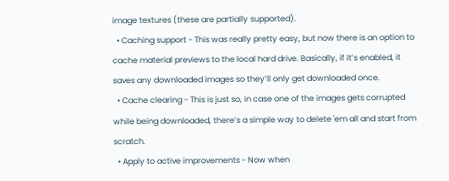image textures (these are partially supported).
  • Caching support - This was really pretty easy, but now there is an option to cache material previews to the local hard drive. Basically, if it’s enabled, it saves any downloaded images so they’ll only get downloaded once.
  • Cache clearing - This is just so, in case one of the images gets corrupted while being downloaded, there’s a simple way to delete 'em all and start from scratch.
  • Apply to active improvements - Now when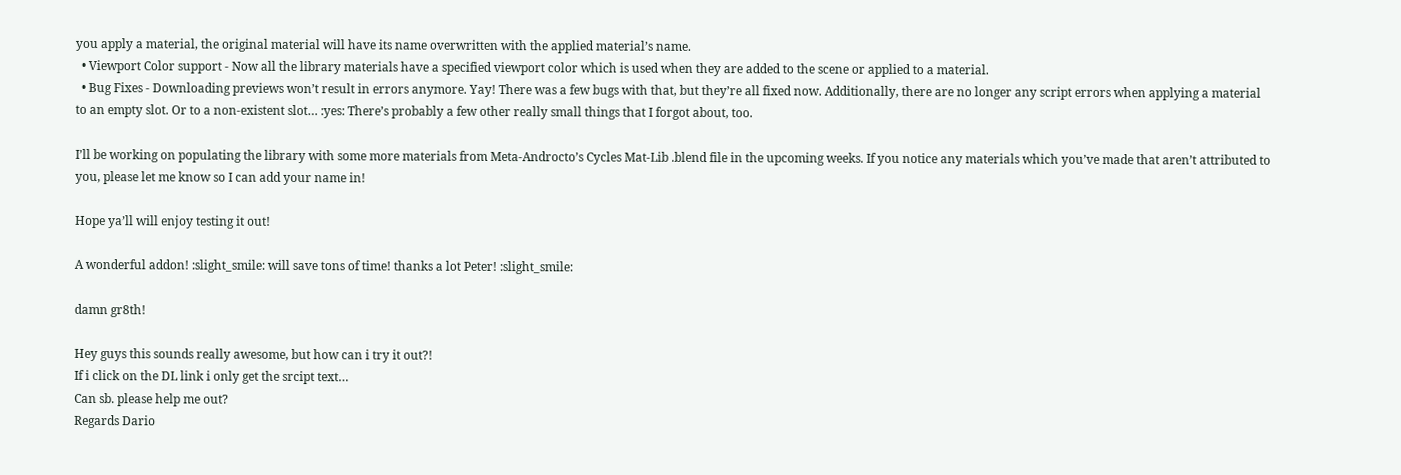you apply a material, the original material will have its name overwritten with the applied material’s name.
  • Viewport Color support - Now all the library materials have a specified viewport color which is used when they are added to the scene or applied to a material.
  • Bug Fixes - Downloading previews won’t result in errors anymore. Yay! There was a few bugs with that, but they’re all fixed now. Additionally, there are no longer any script errors when applying a material to an empty slot. Or to a non-existent slot… :yes: There’s probably a few other really small things that I forgot about, too.

I’ll be working on populating the library with some more materials from Meta-Androcto’s Cycles Mat-Lib .blend file in the upcoming weeks. If you notice any materials which you’ve made that aren’t attributed to you, please let me know so I can add your name in!

Hope ya’ll will enjoy testing it out!

A wonderful addon! :slight_smile: will save tons of time! thanks a lot Peter! :slight_smile:

damn gr8th!

Hey guys this sounds really awesome, but how can i try it out?!
If i click on the DL link i only get the srcipt text…
Can sb. please help me out?
Regards Dario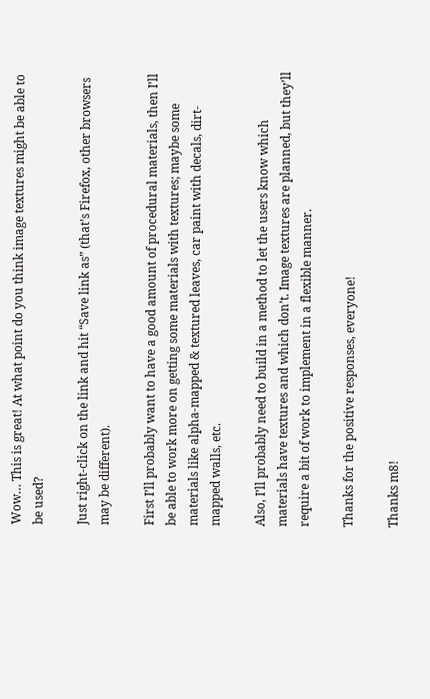Wow… This is great! At what point do you think image textures might be able to be used?

Just right-click on the link and hit “Save link as” (that’s Firefox, other browsers may be different).

First I’ll probably want to have a good amount of procedural materials, then I’ll be able to work more on getting some materials with textures; maybe some materials like alpha-mapped & textured leaves, car paint with decals, dirt-mapped walls, etc.

Also, I’ll probably need to build in a method to let the users know which materials have textures and which don’t. Image textures are planned, but they’ll require a bit of work to implement in a flexible manner.

Thanks for the positive responses, everyone!

Thanks m8!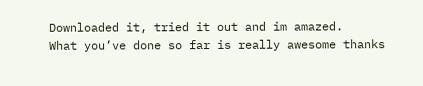Downloaded it, tried it out and im amazed.
What you’ve done so far is really awesome thanks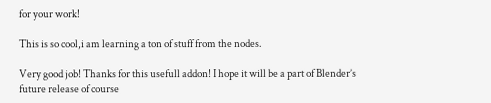for your work!

This is so cool,i am learning a ton of stuff from the nodes.

Very good job! Thanks for this usefull addon! I hope it will be a part of Blender’s future release of course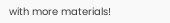with more materials!